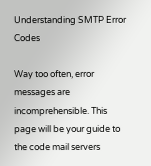Understanding SMTP Error Codes

Way too often, error messages are incomprehensible. This page will be your guide to the code mail servers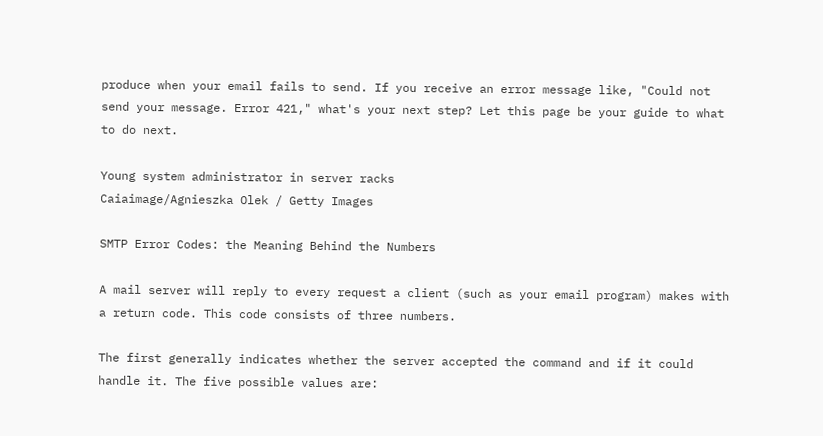produce when your email fails to send. If you receive an error message like, "Could not send your message. Error 421," what's your next step? Let this page be your guide to what to do next.

Young system administrator in server racks
Caiaimage/Agnieszka Olek / Getty Images

SMTP Error Codes: the Meaning Behind the Numbers

A mail server will reply to every request a client (such as your email program) makes with a return code. This code consists of three numbers.

The first generally indicates whether the server accepted the command and if it could handle it. The five possible values are: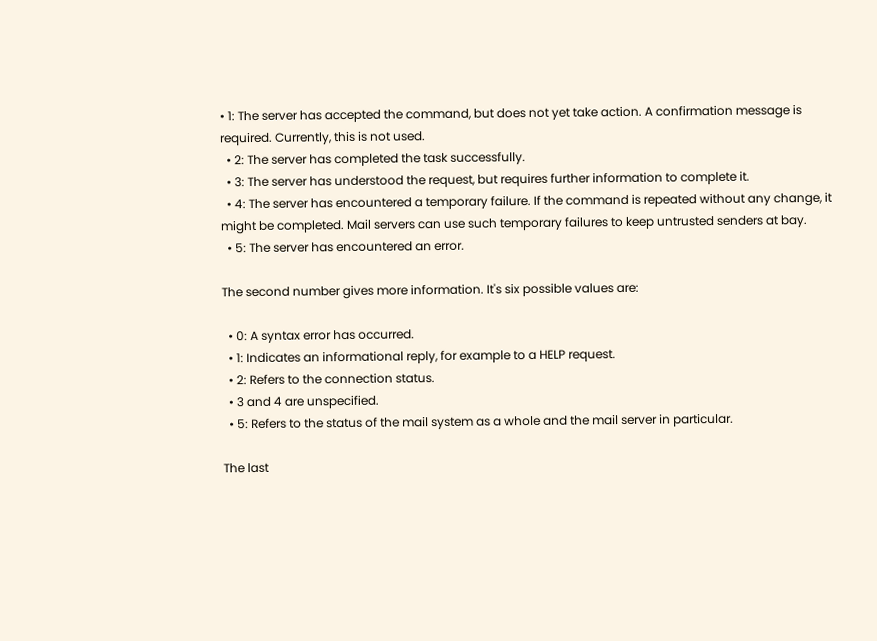• 1: The server has accepted the command, but does not yet take action. A confirmation message is required. Currently, this is not used.
  • 2: The server has completed the task successfully.
  • 3: The server has understood the request, but requires further information to complete it.
  • 4: The server has encountered a temporary failure. If the command is repeated without any change, it might be completed. Mail servers can use such temporary failures to keep untrusted senders at bay.
  • 5: The server has encountered an error.

The second number gives more information. It's six possible values are:

  • 0: A syntax error has occurred.
  • 1: Indicates an informational reply, for example to a HELP request.
  • 2: Refers to the connection status.
  • 3 and 4 are unspecified.
  • 5: Refers to the status of the mail system as a whole and the mail server in particular.

The last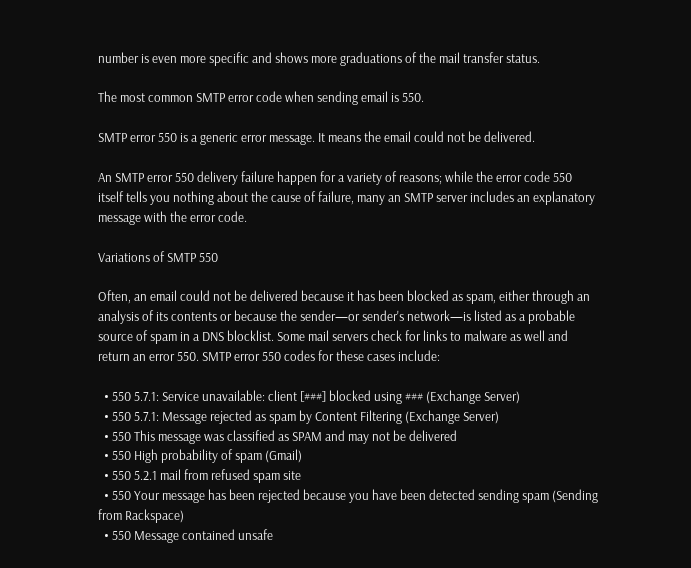number is even more specific and shows more graduations of the mail transfer status.

The most common SMTP error code when sending email is 550.

SMTP error 550 is a generic error message. It means the email could not be delivered.

An SMTP error 550 delivery failure happen for a variety of reasons; while the error code 550 itself tells you nothing about the cause of failure, many an SMTP server includes an explanatory message with the error code.

Variations of SMTP 550

Often, an email could not be delivered because it has been blocked as spam, either through an analysis of its contents or because the sender—or sender's network—is listed as a probable source of spam in a DNS blocklist. Some mail servers check for links to malware as well and return an error 550. SMTP error 550 codes for these cases include:

  • 550 5.7.1: Service unavailable: client [###] blocked using ### (Exchange Server)
  • 550 5.7.1: Message rejected as spam by Content Filtering (Exchange Server)
  • 550 This message was classified as SPAM and may not be delivered
  • 550 High probability of spam (Gmail)
  • 550 5.2.1 mail from refused spam site
  • 550 Your message has been rejected because you have been detected sending spam (Sending from Rackspace)
  • 550 Message contained unsafe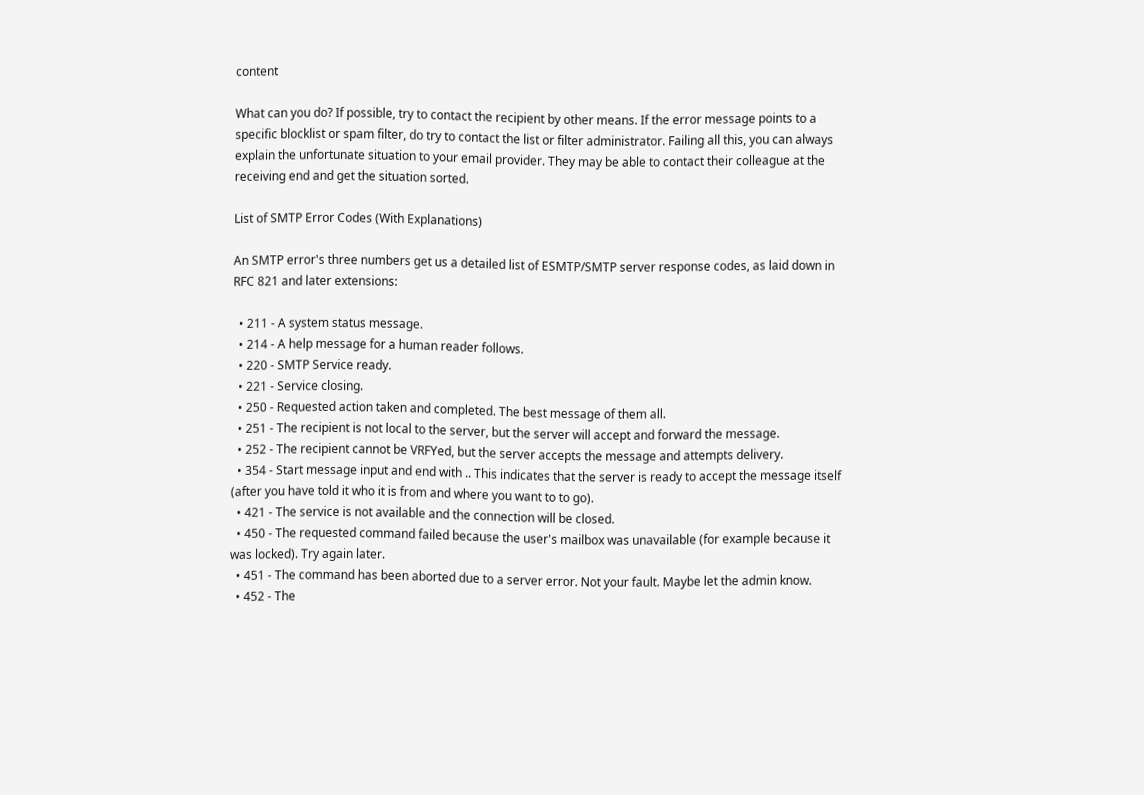content

What can you do? If possible, try to contact the recipient by other means. If the error message points to a specific blocklist or spam filter, do try to contact the list or filter administrator. Failing all this, you can always explain the unfortunate situation to your email provider. They may be able to contact their colleague at the receiving end and get the situation sorted.

List of SMTP Error Codes (With Explanations)

An SMTP error's three numbers get us a detailed list of ESMTP/SMTP server response codes, as laid down in RFC 821 and later extensions:

  • 211 - A system status message.
  • 214 - A help message for a human reader follows.
  • 220 - SMTP Service ready.
  • 221 - Service closing.
  • 250 - Requested action taken and completed. The best message of them all.
  • 251 - The recipient is not local to the server, but the server will accept and forward the message.
  • 252 - The recipient cannot be VRFYed, but the server accepts the message and attempts delivery.
  • 354 - Start message input and end with .. This indicates that the server is ready to accept the message itself (after you have told it who it is from and where you want to to go).
  • 421 - The service is not available and the connection will be closed.
  • 450 - The requested command failed because the user's mailbox was unavailable (for example because it was locked). Try again later.
  • 451 - The command has been aborted due to a server error. Not your fault. Maybe let the admin know.
  • 452 - The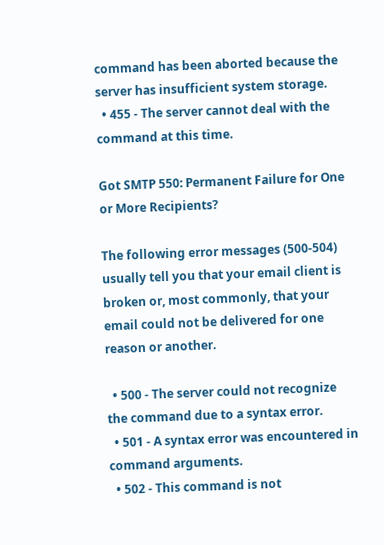command has been aborted because the server has insufficient system storage.
  • 455 - The server cannot deal with the command at this time.

Got SMTP 550: Permanent Failure for One or More Recipients?

The following error messages (500-504) usually tell you that your email client is broken or, most commonly, that your email could not be delivered for one reason or another.

  • 500 - The server could not recognize the command due to a syntax error.
  • 501 - A syntax error was encountered in command arguments.
  • 502 - This command is not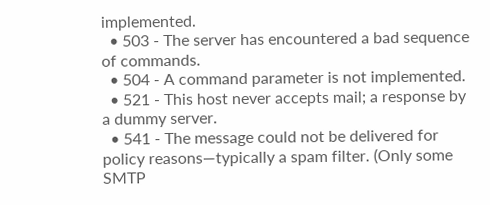implemented.
  • 503 - The server has encountered a bad sequence of commands.
  • 504 - A command parameter is not implemented.
  • 521 - This host never accepts mail; a response by a dummy server.
  • 541 - The message could not be delivered for policy reasons—typically a spam filter. (Only some SMTP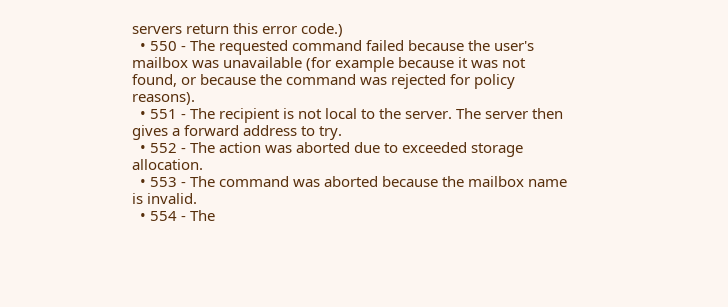servers return this error code.)
  • 550 - The requested command failed because the user's mailbox was unavailable (for example because it was not found, or because the command was rejected for policy reasons).
  • 551 - The recipient is not local to the server. The server then gives a forward address to try.
  • 552 - The action was aborted due to exceeded storage allocation.
  • 553 - The command was aborted because the mailbox name is invalid.
  • 554 - The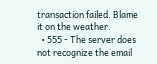transaction failed. Blame it on the weather.
  • 555 - The server does not recognize the email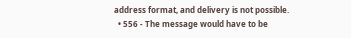address format, and delivery is not possible.
  • 556 - The message would have to be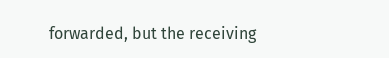forwarded, but the receiving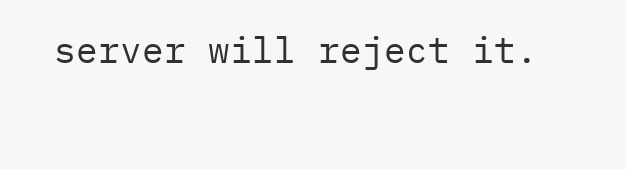server will reject it.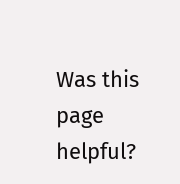Was this page helpful?